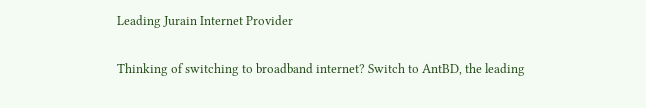Leading Jurain Internet Provider

Thinking of switching to broadband internet? Switch to AntBD, the leading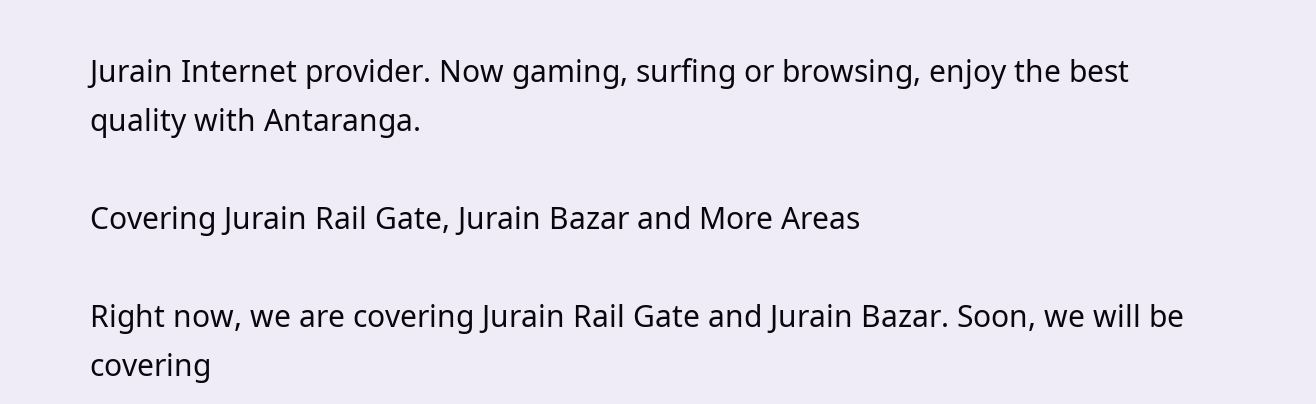Jurain Internet provider. Now gaming, surfing or browsing, enjoy the best quality with Antaranga.

Covering Jurain Rail Gate, Jurain Bazar and More Areas

Right now, we are covering Jurain Rail Gate and Jurain Bazar. Soon, we will be covering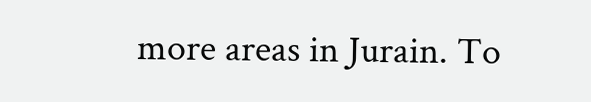more areas in Jurain. To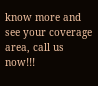know more and see your coverage area, call us now!!!